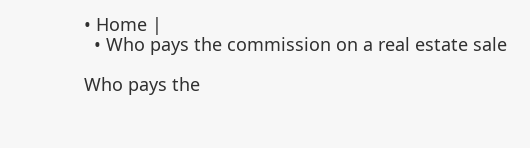• Home |
  • Who pays the commission on a real estate sale

Who pays the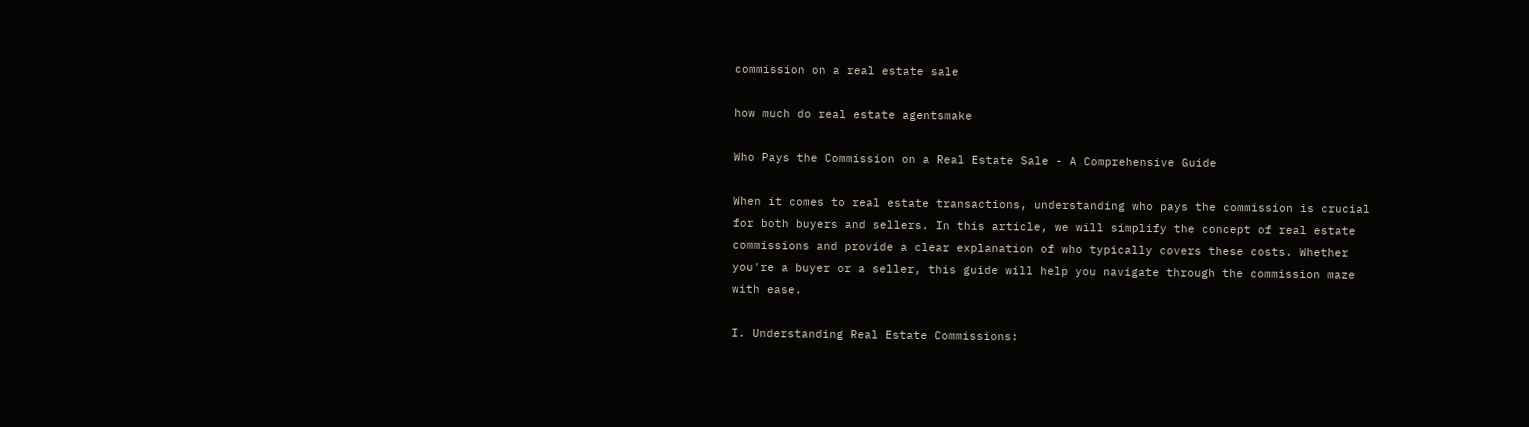commission on a real estate sale

how much do real estate agentsmake

Who Pays the Commission on a Real Estate Sale - A Comprehensive Guide

When it comes to real estate transactions, understanding who pays the commission is crucial for both buyers and sellers. In this article, we will simplify the concept of real estate commissions and provide a clear explanation of who typically covers these costs. Whether you're a buyer or a seller, this guide will help you navigate through the commission maze with ease.

I. Understanding Real Estate Commissions: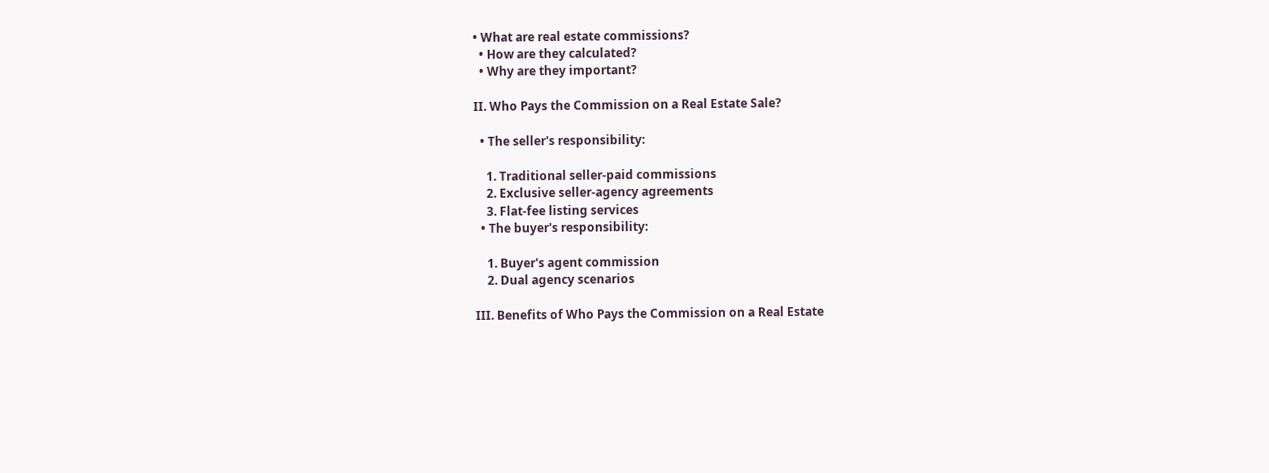• What are real estate commissions?
  • How are they calculated?
  • Why are they important?

II. Who Pays the Commission on a Real Estate Sale?

  • The seller's responsibility:

    1. Traditional seller-paid commissions
    2. Exclusive seller-agency agreements
    3. Flat-fee listing services
  • The buyer's responsibility:

    1. Buyer's agent commission
    2. Dual agency scenarios

III. Benefits of Who Pays the Commission on a Real Estate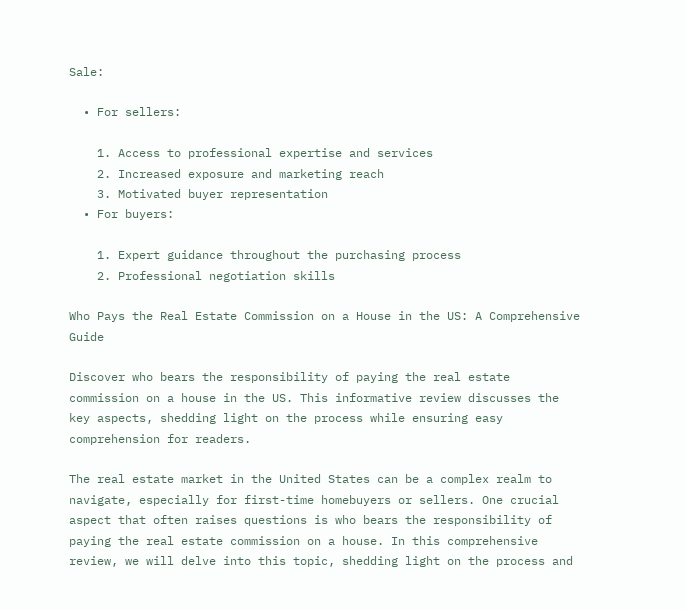Sale:

  • For sellers:

    1. Access to professional expertise and services
    2. Increased exposure and marketing reach
    3. Motivated buyer representation
  • For buyers:

    1. Expert guidance throughout the purchasing process
    2. Professional negotiation skills

Who Pays the Real Estate Commission on a House in the US: A Comprehensive Guide

Discover who bears the responsibility of paying the real estate commission on a house in the US. This informative review discusses the key aspects, shedding light on the process while ensuring easy comprehension for readers.

The real estate market in the United States can be a complex realm to navigate, especially for first-time homebuyers or sellers. One crucial aspect that often raises questions is who bears the responsibility of paying the real estate commission on a house. In this comprehensive review, we will delve into this topic, shedding light on the process and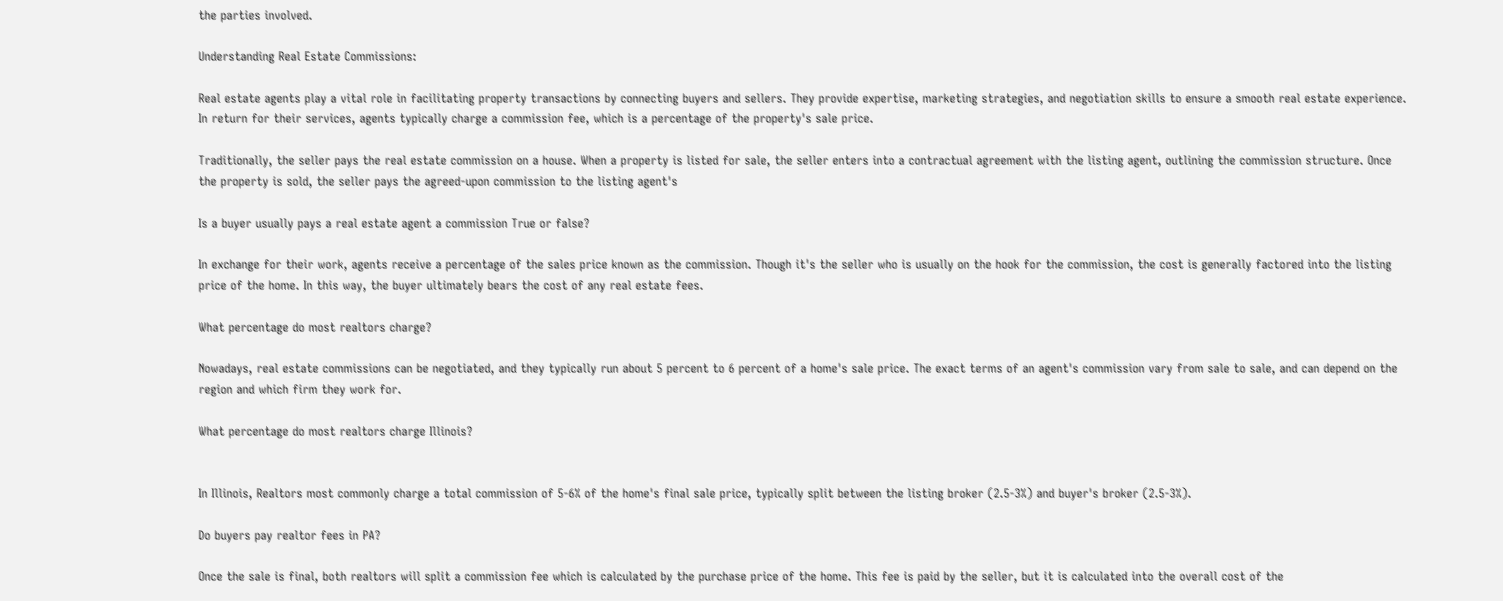the parties involved.

Understanding Real Estate Commissions:

Real estate agents play a vital role in facilitating property transactions by connecting buyers and sellers. They provide expertise, marketing strategies, and negotiation skills to ensure a smooth real estate experience. In return for their services, agents typically charge a commission fee, which is a percentage of the property's sale price.

Traditionally, the seller pays the real estate commission on a house. When a property is listed for sale, the seller enters into a contractual agreement with the listing agent, outlining the commission structure. Once the property is sold, the seller pays the agreed-upon commission to the listing agent's

Is a buyer usually pays a real estate agent a commission True or false?

In exchange for their work, agents receive a percentage of the sales price known as the commission. Though it's the seller who is usually on the hook for the commission, the cost is generally factored into the listing price of the home. In this way, the buyer ultimately bears the cost of any real estate fees.

What percentage do most realtors charge?

Nowadays, real estate commissions can be negotiated, and they typically run about 5 percent to 6 percent of a home's sale price. The exact terms of an agent's commission vary from sale to sale, and can depend on the region and which firm they work for.

What percentage do most realtors charge Illinois?


In Illinois, Realtors most commonly charge a total commission of 5-6% of the home's final sale price, typically split between the listing broker (2.5-3%) and buyer's broker (2.5-3%).

Do buyers pay realtor fees in PA?

Once the sale is final, both realtors will split a commission fee which is calculated by the purchase price of the home. This fee is paid by the seller, but it is calculated into the overall cost of the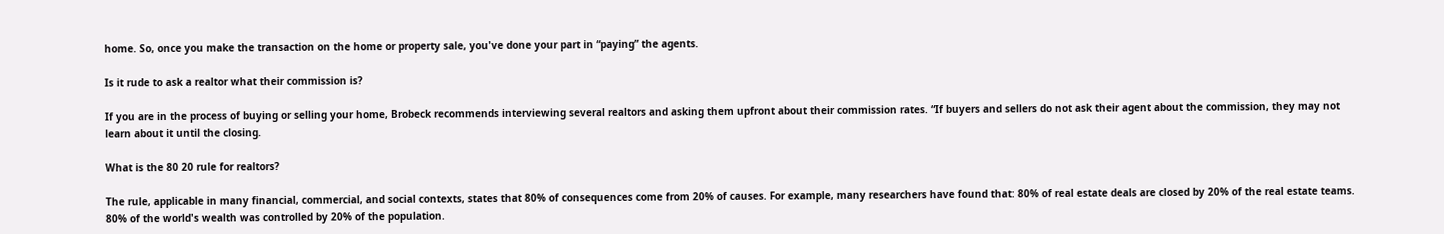home. So, once you make the transaction on the home or property sale, you've done your part in “paying” the agents.

Is it rude to ask a realtor what their commission is?

If you are in the process of buying or selling your home, Brobeck recommends interviewing several realtors and asking them upfront about their commission rates. “If buyers and sellers do not ask their agent about the commission, they may not learn about it until the closing.

What is the 80 20 rule for realtors?

The rule, applicable in many financial, commercial, and social contexts, states that 80% of consequences come from 20% of causes. For example, many researchers have found that: 80% of real estate deals are closed by 20% of the real estate teams. 80% of the world's wealth was controlled by 20% of the population.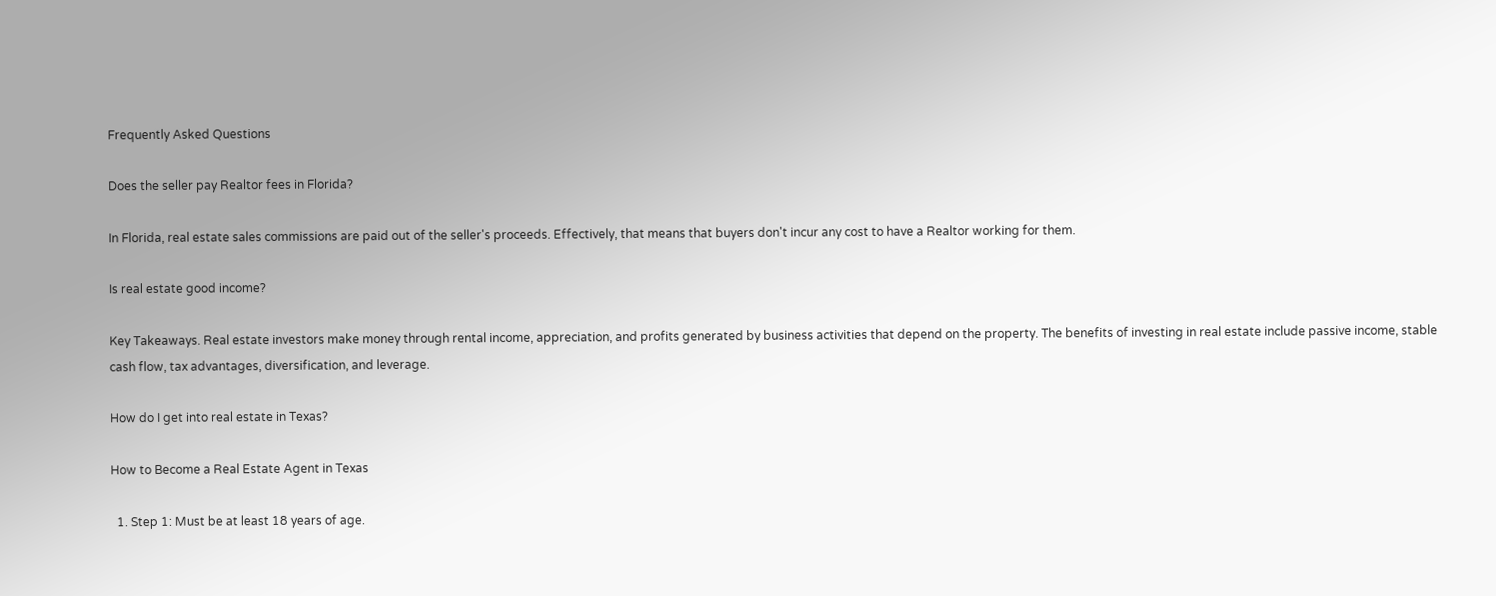Frequently Asked Questions

Does the seller pay Realtor fees in Florida?

In Florida, real estate sales commissions are paid out of the seller's proceeds. Effectively, that means that buyers don't incur any cost to have a Realtor working for them.

Is real estate good income?

Key Takeaways. Real estate investors make money through rental income, appreciation, and profits generated by business activities that depend on the property. The benefits of investing in real estate include passive income, stable cash flow, tax advantages, diversification, and leverage.

How do I get into real estate in Texas?

How to Become a Real Estate Agent in Texas

  1. Step 1: Must be at least 18 years of age.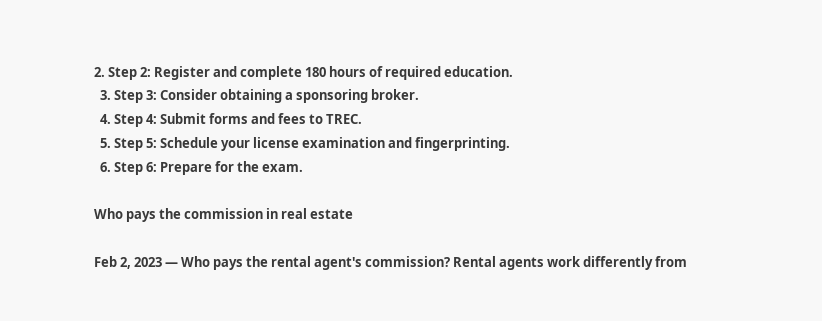2. Step 2: Register and complete 180 hours of required education.
  3. Step 3: Consider obtaining a sponsoring broker.
  4. Step 4: Submit forms and fees to TREC.
  5. Step 5: Schedule your license examination and fingerprinting.
  6. Step 6: Prepare for the exam.

Who pays the commission in real estate

Feb 2, 2023 — Who pays the rental agent's commission? Rental agents work differently from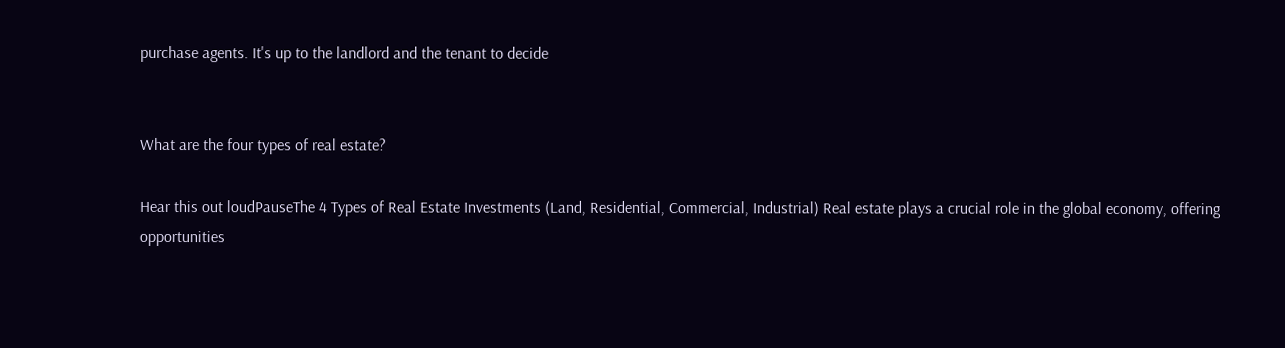purchase agents. It's up to the landlord and the tenant to decide


What are the four types of real estate?

Hear this out loudPauseThe 4 Types of Real Estate Investments (Land, Residential, Commercial, Industrial) Real estate plays a crucial role in the global economy, offering opportunities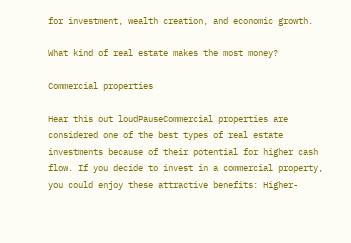for investment, wealth creation, and economic growth.

What kind of real estate makes the most money?

Commercial properties

Hear this out loudPauseCommercial properties are considered one of the best types of real estate investments because of their potential for higher cash flow. If you decide to invest in a commercial property, you could enjoy these attractive benefits: Higher-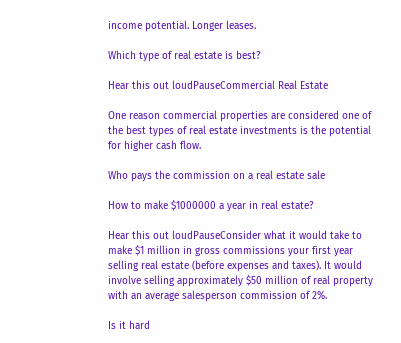income potential. Longer leases.

Which type of real estate is best?

Hear this out loudPauseCommercial Real Estate

One reason commercial properties are considered one of the best types of real estate investments is the potential for higher cash flow.

Who pays the commission on a real estate sale

How to make $1000000 a year in real estate?

Hear this out loudPauseConsider what it would take to make $1 million in gross commissions your first year selling real estate (before expenses and taxes). It would involve selling approximately $50 million of real property with an average salesperson commission of 2%.

Is it hard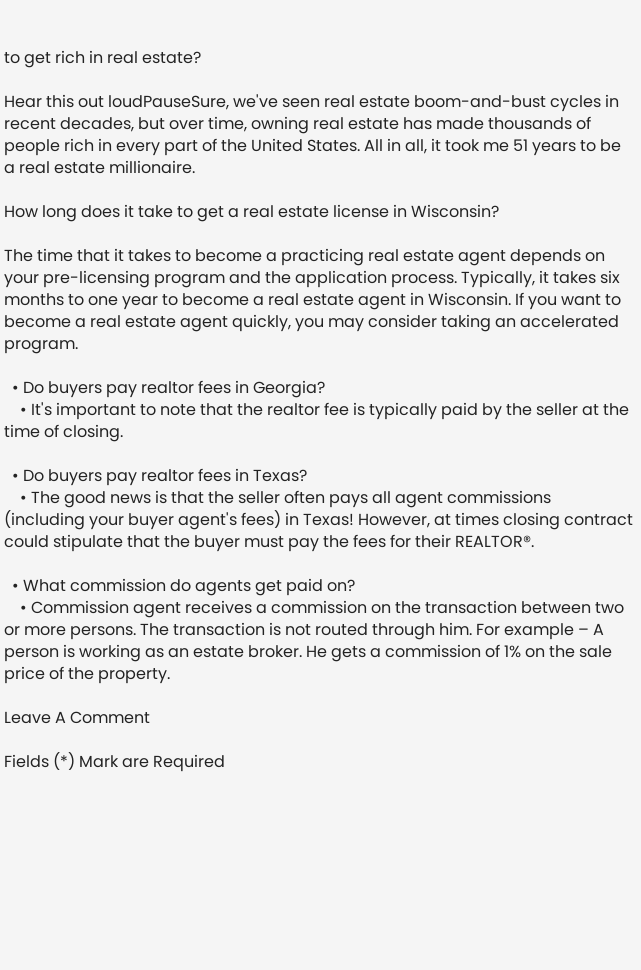to get rich in real estate?

Hear this out loudPauseSure, we've seen real estate boom-and-bust cycles in recent decades, but over time, owning real estate has made thousands of people rich in every part of the United States. All in all, it took me 51 years to be a real estate millionaire.

How long does it take to get a real estate license in Wisconsin?

The time that it takes to become a practicing real estate agent depends on your pre-licensing program and the application process. Typically, it takes six months to one year to become a real estate agent in Wisconsin. If you want to become a real estate agent quickly, you may consider taking an accelerated program.

  • Do buyers pay realtor fees in Georgia?
    • It's important to note that the realtor fee is typically paid by the seller at the time of closing.

  • Do buyers pay realtor fees in Texas?
    • The good news is that the seller often pays all agent commissions (including your buyer agent's fees) in Texas! However, at times closing contract could stipulate that the buyer must pay the fees for their REALTOR®.

  • What commission do agents get paid on?
    • Commission agent receives a commission on the transaction between two or more persons. The transaction is not routed through him. For example – A person is working as an estate broker. He gets a commission of 1% on the sale price of the property.

Leave A Comment

Fields (*) Mark are Required